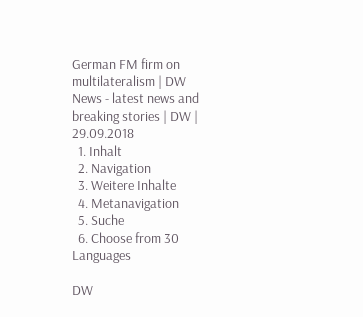German FM firm on multilateralism | DW News - latest news and breaking stories | DW | 29.09.2018
  1. Inhalt
  2. Navigation
  3. Weitere Inhalte
  4. Metanavigation
  5. Suche
  6. Choose from 30 Languages

DW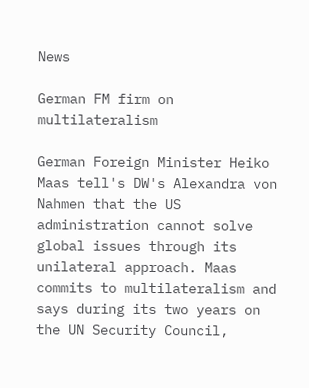News

German FM firm on multilateralism

German Foreign Minister Heiko Maas tell's DW's Alexandra von Nahmen that the US administration cannot solve global issues through its unilateral approach. Maas commits to multilateralism and says during its two years on the UN Security Council,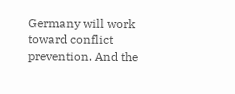Germany will work toward conflict prevention. And the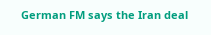German FM says the Iran deal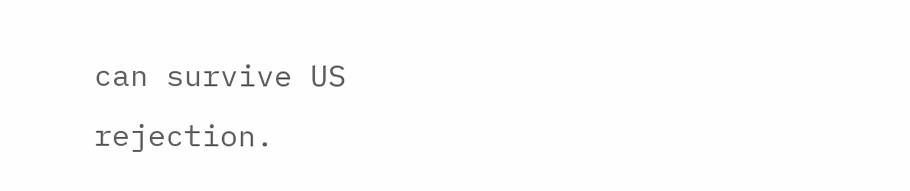can survive US rejection.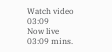Watch video 03:09
Now live
03:09 mins.